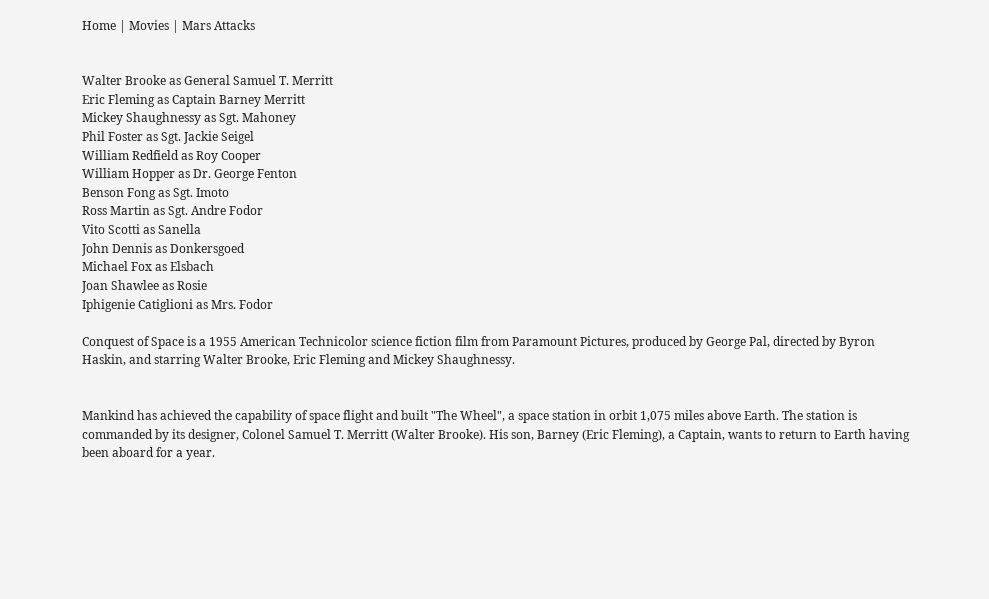Home | Movies | Mars Attacks


Walter Brooke as General Samuel T. Merritt
Eric Fleming as Captain Barney Merritt
Mickey Shaughnessy as Sgt. Mahoney
Phil Foster as Sgt. Jackie Seigel
William Redfield as Roy Cooper
William Hopper as Dr. George Fenton
Benson Fong as Sgt. Imoto
Ross Martin as Sgt. Andre Fodor
Vito Scotti as Sanella
John Dennis as Donkersgoed
Michael Fox as Elsbach
Joan Shawlee as Rosie
Iphigenie Catiglioni as Mrs. Fodor

Conquest of Space is a 1955 American Technicolor science fiction film from Paramount Pictures, produced by George Pal, directed by Byron Haskin, and starring Walter Brooke, Eric Fleming and Mickey Shaughnessy.


Mankind has achieved the capability of space flight and built "The Wheel", a space station in orbit 1,075 miles above Earth. The station is commanded by its designer, Colonel Samuel T. Merritt (Walter Brooke). His son, Barney (Eric Fleming), a Captain, wants to return to Earth having been aboard for a year.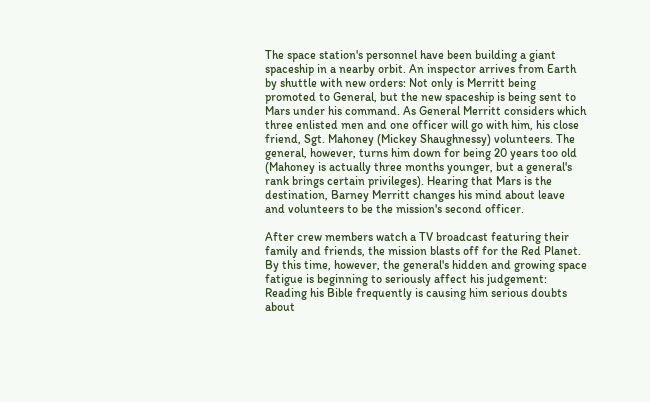The space station's personnel have been building a giant spaceship in a nearby orbit. An inspector arrives from Earth by shuttle with new orders: Not only is Merritt being promoted to General, but the new spaceship is being sent to Mars under his command. As General Merritt considers which three enlisted men and one officer will go with him, his close friend, Sgt. Mahoney (Mickey Shaughnessy) volunteers. The general, however, turns him down for being 20 years too old (Mahoney is actually three months younger, but a general's rank brings certain privileges). Hearing that Mars is the destination, Barney Merritt changes his mind about leave and volunteers to be the mission's second officer.

After crew members watch a TV broadcast featuring their family and friends, the mission blasts off for the Red Planet. By this time, however, the general's hidden and growing space fatigue is beginning to seriously affect his judgement: Reading his Bible frequently is causing him serious doubts about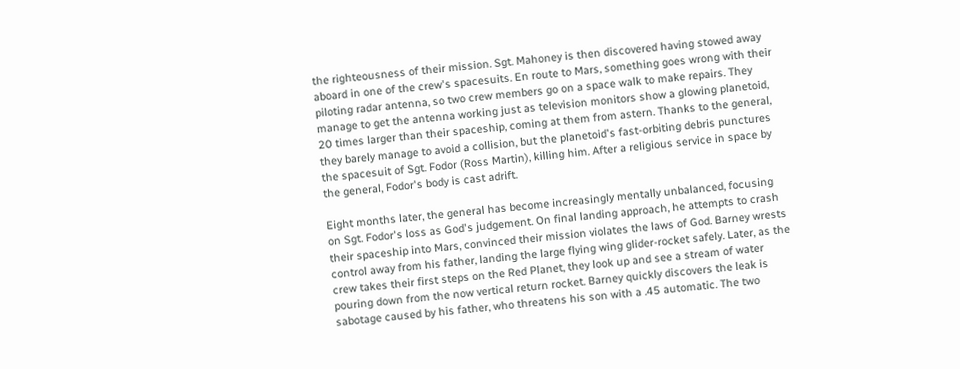the righteousness of their mission. Sgt. Mahoney is then discovered having stowed away aboard in one of the crew's spacesuits. En route to Mars, something goes wrong with their piloting radar antenna, so two crew members go on a space walk to make repairs. They manage to get the antenna working just as television monitors show a glowing planetoid, 20 times larger than their spaceship, coming at them from astern. Thanks to the general, they barely manage to avoid a collision, but the planetoid's fast-orbiting debris punctures the spacesuit of Sgt. Fodor (Ross Martin), killing him. After a religious service in space by the general, Fodor's body is cast adrift.

Eight months later, the general has become increasingly mentally unbalanced, focusing on Sgt. Fodor's loss as God's judgement. On final landing approach, he attempts to crash their spaceship into Mars, convinced their mission violates the laws of God. Barney wrests control away from his father, landing the large flying wing glider-rocket safely. Later, as the crew takes their first steps on the Red Planet, they look up and see a stream of water pouring down from the now vertical return rocket. Barney quickly discovers the leak is sabotage caused by his father, who threatens his son with a .45 automatic. The two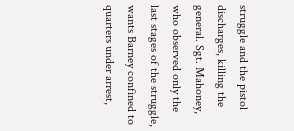struggle and the pistol discharges, killing the general. Sgt. Mahoney, who observed only the last stages of the struggle, wants Barney confined to quarters under arrest,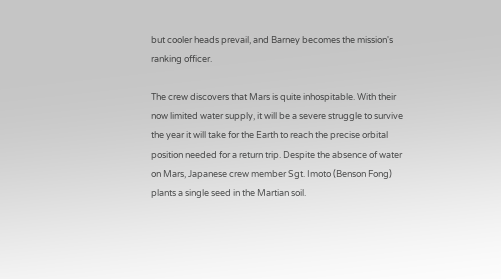but cooler heads prevail, and Barney becomes the mission's ranking officer.

The crew discovers that Mars is quite inhospitable. With their now limited water supply, it will be a severe struggle to survive the year it will take for the Earth to reach the precise orbital position needed for a return trip. Despite the absence of water on Mars, Japanese crew member Sgt. Imoto (Benson Fong) plants a single seed in the Martian soil.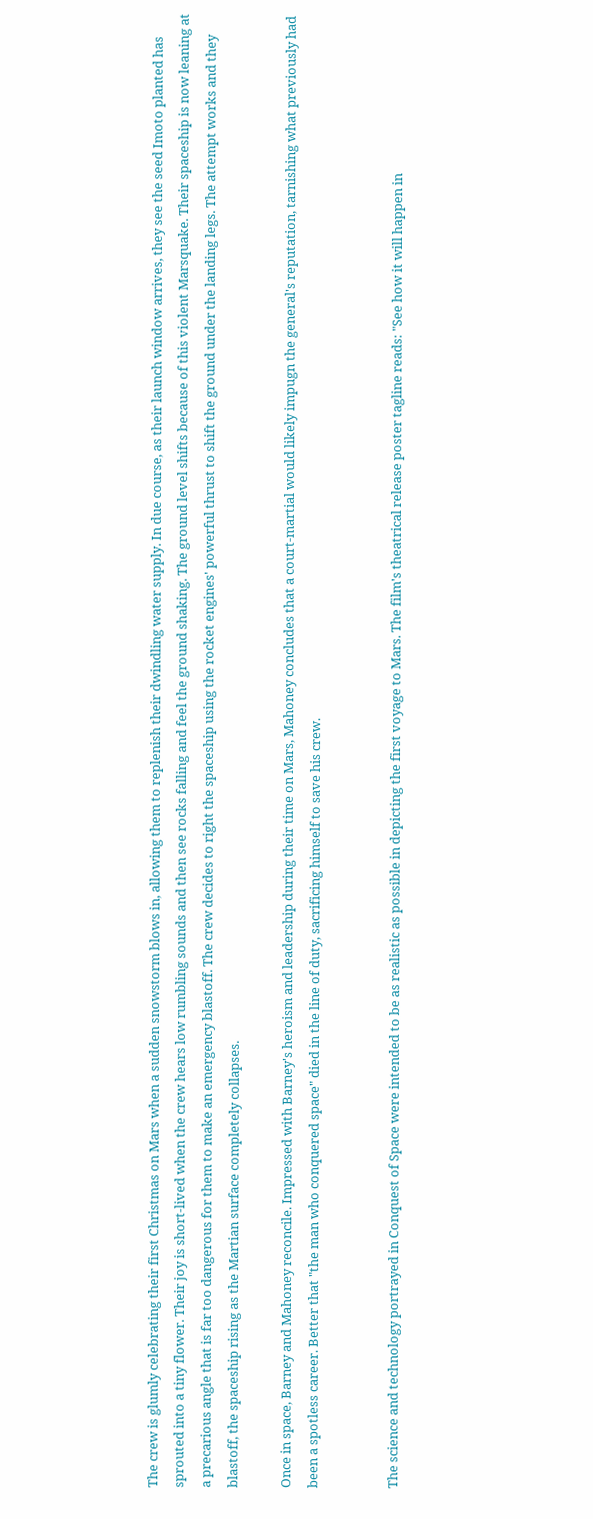The crew is glumly celebrating their first Christmas on Mars when a sudden snowstorm blows in, allowing them to replenish their dwindling water supply. In due course, as their launch window arrives, they see the seed Imoto planted has sprouted into a tiny flower. Their joy is short-lived when the crew hears low rumbling sounds and then see rocks falling and feel the ground shaking. The ground level shifts because of this violent Marsquake. Their spaceship is now leaning at a precarious angle that is far too dangerous for them to make an emergency blastoff. The crew decides to right the spaceship using the rocket engines' powerful thrust to shift the ground under the landing legs. The attempt works and they blastoff, the spaceship rising as the Martian surface completely collapses.

Once in space, Barney and Mahoney reconcile. Impressed with Barney's heroism and leadership during their time on Mars, Mahoney concludes that a court-martial would likely impugn the general's reputation, tarnishing what previously had been a spotless career. Better that "the man who conquered space" died in the line of duty, sacrificing himself to save his crew.


The science and technology portrayed in Conquest of Space were intended to be as realistic as possible in depicting the first voyage to Mars. The film's theatrical release poster tagline reads: "See how it will happen in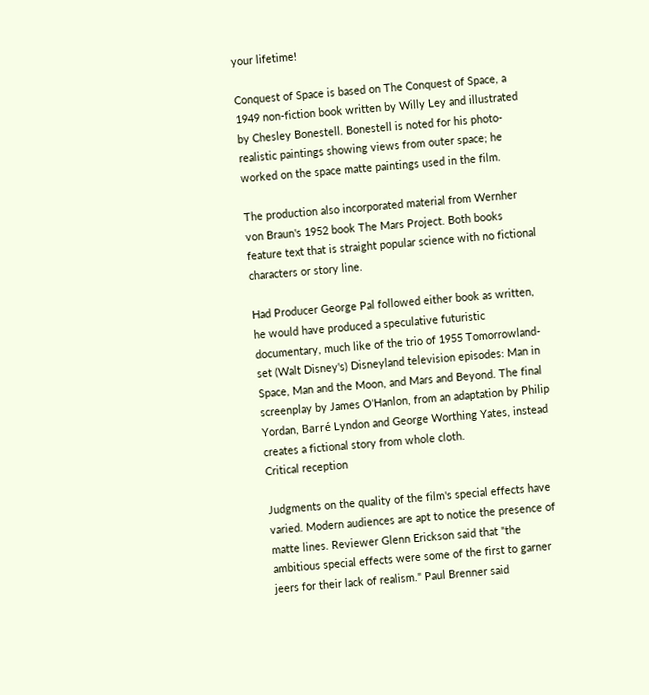your lifetime!

Conquest of Space is based on The Conquest of Space, a 1949 non-fiction book written by Willy Ley and illustrated by Chesley Bonestell. Bonestell is noted for his photo-realistic paintings showing views from outer space; he worked on the space matte paintings used in the film.

The production also incorporated material from Wernher von Braun's 1952 book The Mars Project. Both books feature text that is straight popular science with no fictional characters or story line.

Had Producer George Pal followed either book as written, he would have produced a speculative futuristic documentary, much like of the trio of 1955 Tomorrowland-set (Walt Disney's) Disneyland television episodes: Man in Space, Man and the Moon, and Mars and Beyond. The final screenplay by James O'Hanlon, from an adaptation by Philip Yordan, Barré Lyndon and George Worthing Yates, instead creates a fictional story from whole cloth.
Critical reception

Judgments on the quality of the film's special effects have varied. Modern audiences are apt to notice the presence of matte lines. Reviewer Glenn Erickson said that "the ambitious special effects were some of the first to garner jeers for their lack of realism." Paul Brenner said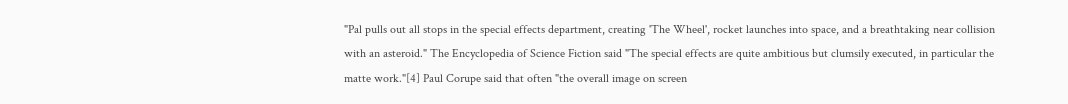"Pal pulls out all stops in the special effects department, creating 'The Wheel', rocket launches into space, and a breathtaking near collision with an asteroid." The Encyclopedia of Science Fiction said "The special effects are quite ambitious but clumsily executed, in particular the matte work."[4] Paul Corupe said that often "the overall image on screen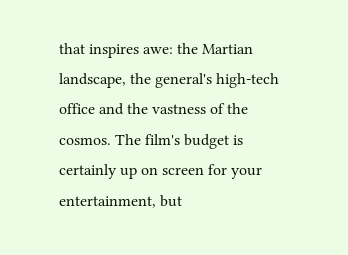that inspires awe: the Martian landscape, the general's high-tech office and the vastness of the cosmos. The film's budget is certainly up on screen for your entertainment, but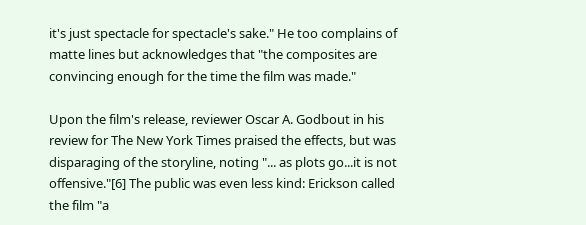it's just spectacle for spectacle's sake." He too complains of matte lines but acknowledges that "the composites are convincing enough for the time the film was made."

Upon the film's release, reviewer Oscar A. Godbout in his review for The New York Times praised the effects, but was disparaging of the storyline, noting "... as plots go...it is not offensive."[6] The public was even less kind: Erickson called the film "a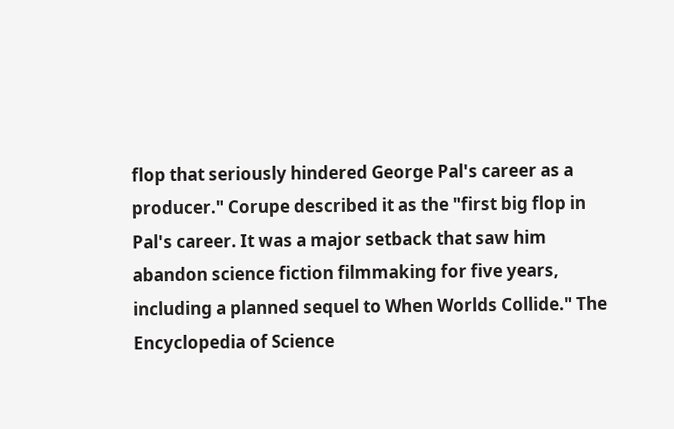flop that seriously hindered George Pal's career as a producer." Corupe described it as the "first big flop in Pal's career. It was a major setback that saw him abandon science fiction filmmaking for five years, including a planned sequel to When Worlds Collide." The Encyclopedia of Science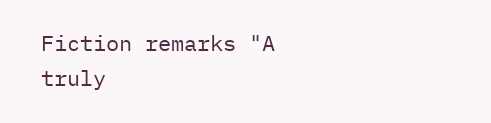Fiction remarks "A truly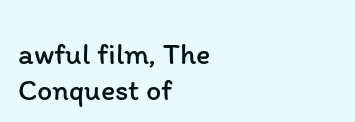awful film, The Conquest of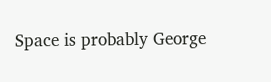Space is probably George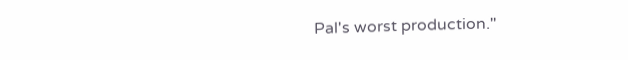Pal's worst production."